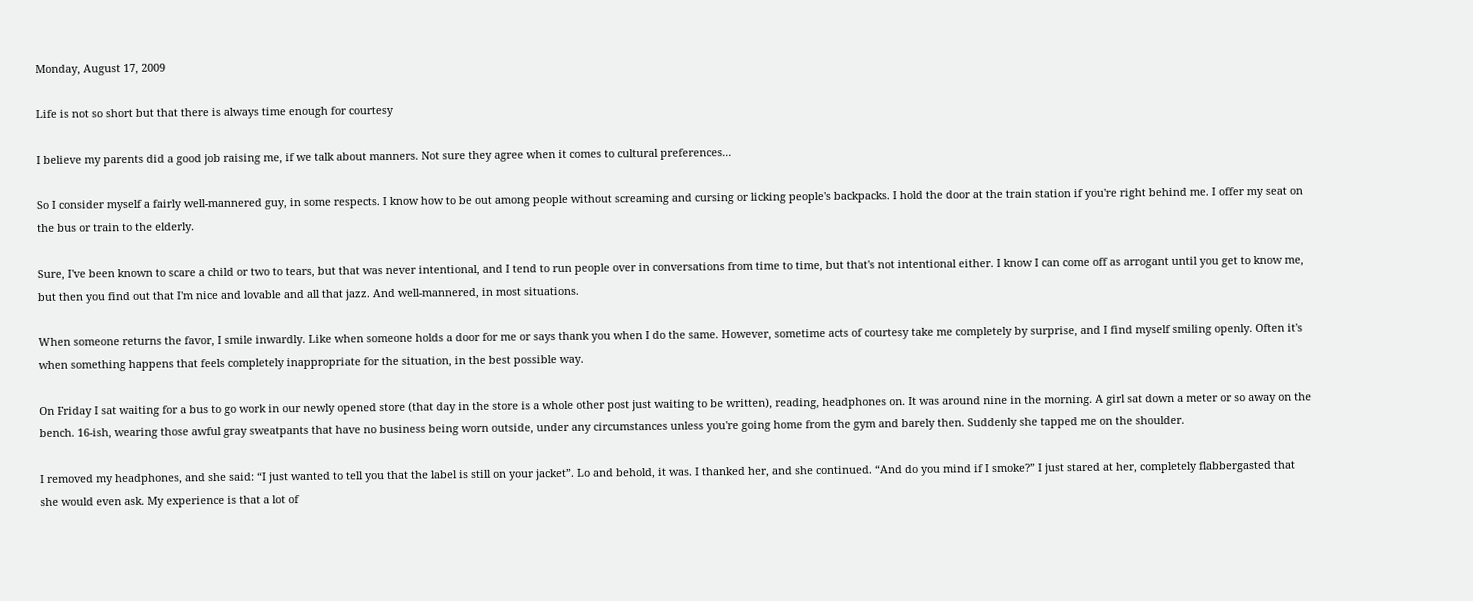Monday, August 17, 2009

Life is not so short but that there is always time enough for courtesy

I believe my parents did a good job raising me, if we talk about manners. Not sure they agree when it comes to cultural preferences...

So I consider myself a fairly well-mannered guy, in some respects. I know how to be out among people without screaming and cursing or licking people's backpacks. I hold the door at the train station if you're right behind me. I offer my seat on the bus or train to the elderly.

Sure, I've been known to scare a child or two to tears, but that was never intentional, and I tend to run people over in conversations from time to time, but that's not intentional either. I know I can come off as arrogant until you get to know me, but then you find out that I'm nice and lovable and all that jazz. And well-mannered, in most situations.

When someone returns the favor, I smile inwardly. Like when someone holds a door for me or says thank you when I do the same. However, sometime acts of courtesy take me completely by surprise, and I find myself smiling openly. Often it's when something happens that feels completely inappropriate for the situation, in the best possible way.

On Friday I sat waiting for a bus to go work in our newly opened store (that day in the store is a whole other post just waiting to be written), reading, headphones on. It was around nine in the morning. A girl sat down a meter or so away on the bench. 16-ish, wearing those awful gray sweatpants that have no business being worn outside, under any circumstances unless you're going home from the gym and barely then. Suddenly she tapped me on the shoulder.

I removed my headphones, and she said: “I just wanted to tell you that the label is still on your jacket”. Lo and behold, it was. I thanked her, and she continued. “And do you mind if I smoke?” I just stared at her, completely flabbergasted that she would even ask. My experience is that a lot of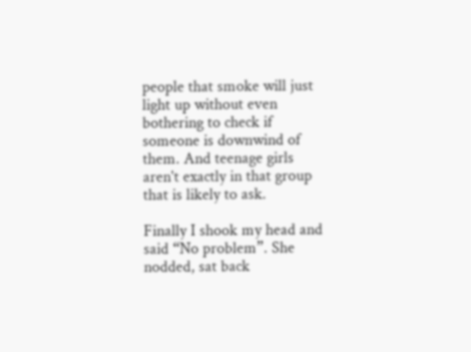people that smoke will just light up without even bothering to check if someone is downwind of them. And teenage girls aren't exactly in that group that is likely to ask.

Finally I shook my head and said “No problem”. She nodded, sat back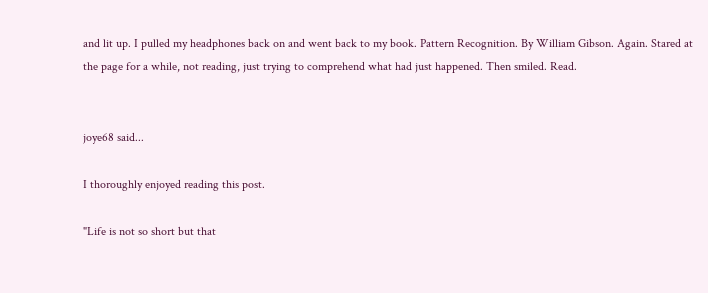and lit up. I pulled my headphones back on and went back to my book. Pattern Recognition. By William Gibson. Again. Stared at the page for a while, not reading, just trying to comprehend what had just happened. Then smiled. Read.


joye68 said...

I thoroughly enjoyed reading this post.

"Life is not so short but that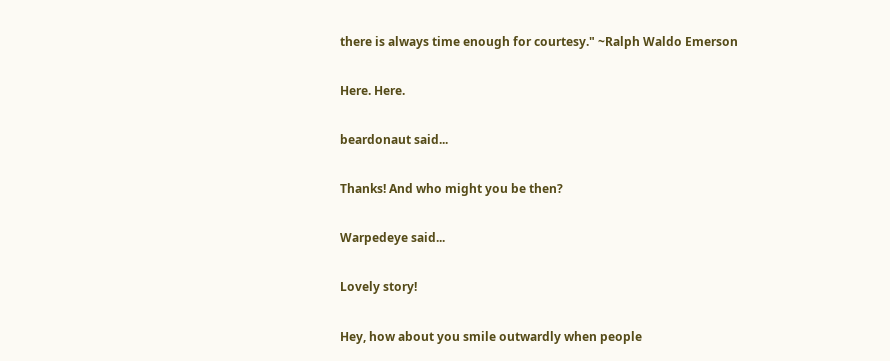there is always time enough for courtesy." ~Ralph Waldo Emerson

Here. Here.

beardonaut said...

Thanks! And who might you be then?

Warpedeye said...

Lovely story!

Hey, how about you smile outwardly when people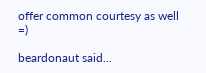offer common courtesy as well =)

beardonaut said...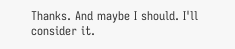Thanks. And maybe I should. I'll consider it.